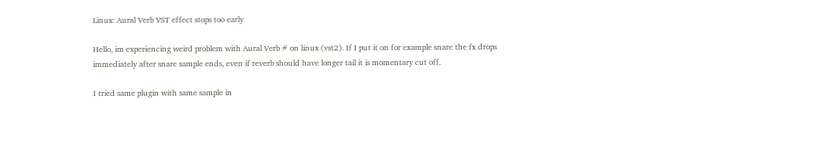Linux: Aural Verb VST effect stops too early

Hello, im experiencing weird problem with Aural Verb # on linux (vst2). If I put it on for example snare the fx drops immediately after snare sample ends, even if reverb should have longer tail it is momentary cut off.

I tried same plugin with same sample in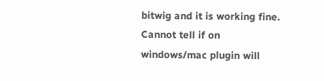bitwig and it is working fine.
Cannot tell if on windows/mac plugin will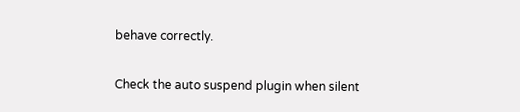behave correctly.

Check the auto suspend plugin when silent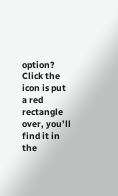option?
Click the icon is put a red rectangle over, you’ll find it in the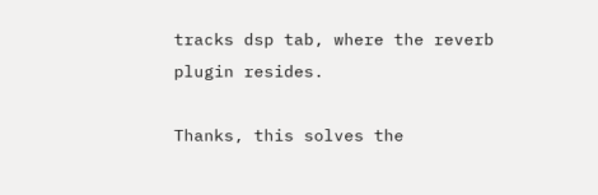tracks dsp tab, where the reverb plugin resides.

Thanks, this solves the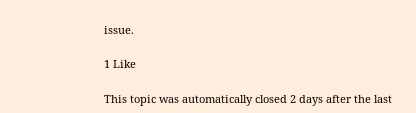issue.

1 Like

This topic was automatically closed 2 days after the last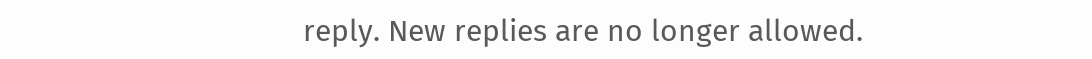reply. New replies are no longer allowed.